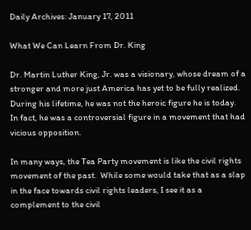Daily Archives: January 17, 2011

What We Can Learn From Dr. King

Dr. Martin Luther King, Jr. was a visionary, whose dream of a stronger and more just America has yet to be fully realized.  During his lifetime, he was not the heroic figure he is today.  In fact, he was a controversial figure in a movement that had vicious opposition.

In many ways, the Tea Party movement is like the civil rights movement of the past.  While some would take that as a slap in the face towards civil rights leaders, I see it as a complement to the civil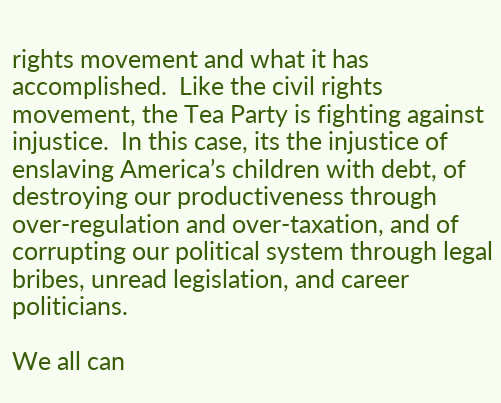rights movement and what it has accomplished.  Like the civil rights movement, the Tea Party is fighting against injustice.  In this case, its the injustice of enslaving America’s children with debt, of destroying our productiveness through over-regulation and over-taxation, and of corrupting our political system through legal bribes, unread legislation, and career politicians.

We all can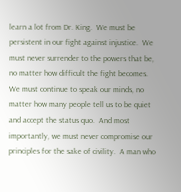learn a lot from Dr. King.  We must be persistent in our fight against injustice.  We must never surrender to the powers that be, no matter how difficult the fight becomes.  We must continue to speak our minds, no matter how many people tell us to be quiet and accept the status quo.  And most importantly, we must never compromise our principles for the sake of civility.  A man who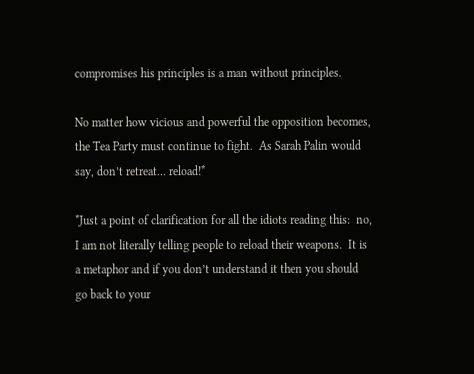compromises his principles is a man without principles.

No matter how vicious and powerful the opposition becomes, the Tea Party must continue to fight.  As Sarah Palin would say, don’t retreat… reload!*

*Just a point of clarification for all the idiots reading this:  no, I am not literally telling people to reload their weapons.  It is a metaphor and if you don’t understand it then you should go back to your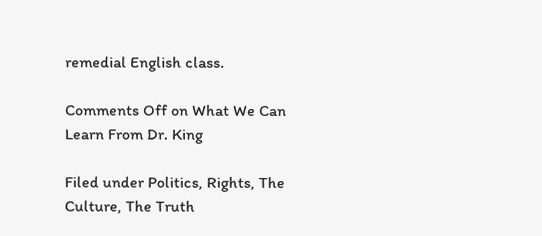remedial English class.

Comments Off on What We Can Learn From Dr. King

Filed under Politics, Rights, The Culture, The Truth